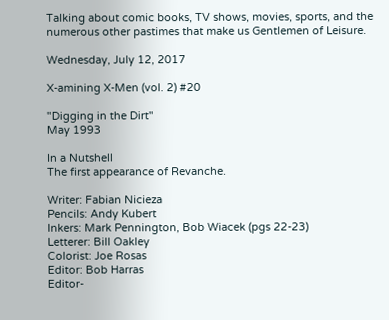Talking about comic books, TV shows, movies, sports, and the numerous other pastimes that make us Gentlemen of Leisure.

Wednesday, July 12, 2017

X-amining X-Men (vol. 2) #20

"Digging in the Dirt"
May 1993

In a Nutshell
The first appearance of Revanche.

Writer: Fabian Nicieza
Pencils: Andy Kubert
Inkers: Mark Pennington, Bob Wiacek (pgs 22-23)
Letterer: Bill Oakley
Colorist: Joe Rosas
Editor: Bob Harras
Editor-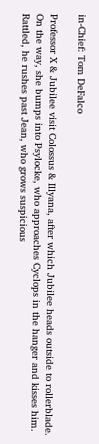in-Chief: Tom DeFalco

Professor X & Jubilee visit Colossus & Illyana, after which Jubilee heads outside to rollerblade. On the way, she bumps into Psylocke, who approaches Cyclops in the hanger and kisses him. Rattled, he rushes past Jean, who grows suspicious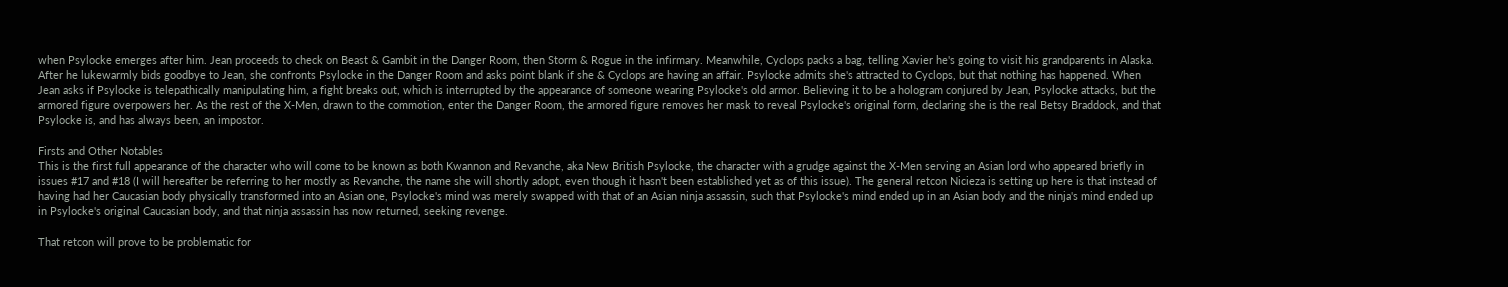when Psylocke emerges after him. Jean proceeds to check on Beast & Gambit in the Danger Room, then Storm & Rogue in the infirmary. Meanwhile, Cyclops packs a bag, telling Xavier he's going to visit his grandparents in Alaska. After he lukewarmly bids goodbye to Jean, she confronts Psylocke in the Danger Room and asks point blank if she & Cyclops are having an affair. Psylocke admits she's attracted to Cyclops, but that nothing has happened. When Jean asks if Psylocke is telepathically manipulating him, a fight breaks out, which is interrupted by the appearance of someone wearing Psylocke's old armor. Believing it to be a hologram conjured by Jean, Psylocke attacks, but the armored figure overpowers her. As the rest of the X-Men, drawn to the commotion, enter the Danger Room, the armored figure removes her mask to reveal Psylocke's original form, declaring she is the real Betsy Braddock, and that Psylocke is, and has always been, an impostor.

Firsts and Other Notables
This is the first full appearance of the character who will come to be known as both Kwannon and Revanche, aka New British Psylocke, the character with a grudge against the X-Men serving an Asian lord who appeared briefly in issues #17 and #18 (I will hereafter be referring to her mostly as Revanche, the name she will shortly adopt, even though it hasn't been established yet as of this issue). The general retcon Nicieza is setting up here is that instead of having had her Caucasian body physically transformed into an Asian one, Psylocke's mind was merely swapped with that of an Asian ninja assassin, such that Psylocke's mind ended up in an Asian body and the ninja's mind ended up in Psylocke's original Caucasian body, and that ninja assassin has now returned, seeking revenge.

That retcon will prove to be problematic for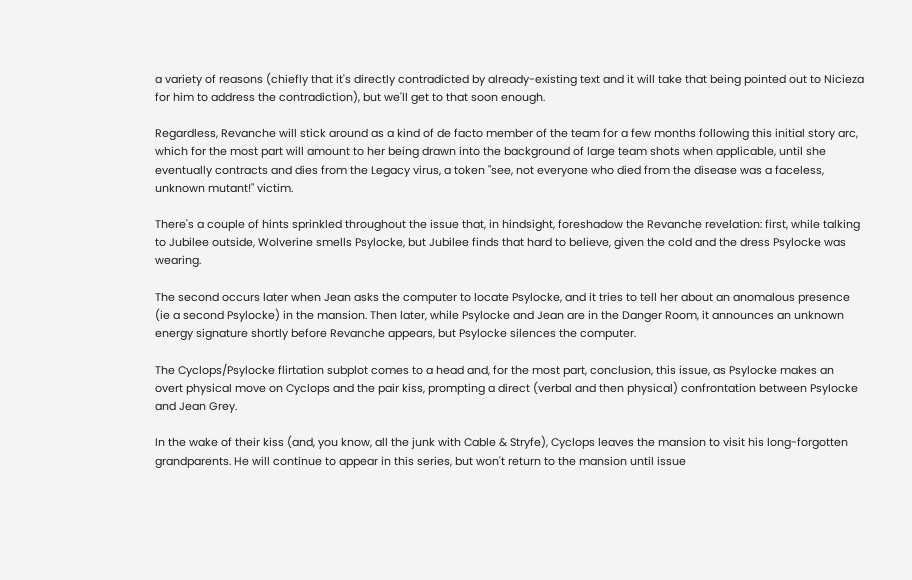a variety of reasons (chiefly that it's directly contradicted by already-existing text and it will take that being pointed out to Nicieza for him to address the contradiction), but we'll get to that soon enough.

Regardless, Revanche will stick around as a kind of de facto member of the team for a few months following this initial story arc, which for the most part will amount to her being drawn into the background of large team shots when applicable, until she eventually contracts and dies from the Legacy virus, a token "see, not everyone who died from the disease was a faceless, unknown mutant!" victim.

There's a couple of hints sprinkled throughout the issue that, in hindsight, foreshadow the Revanche revelation: first, while talking to Jubilee outside, Wolverine smells Psylocke, but Jubilee finds that hard to believe, given the cold and the dress Psylocke was wearing.

The second occurs later when Jean asks the computer to locate Psylocke, and it tries to tell her about an anomalous presence (ie a second Psylocke) in the mansion. Then later, while Psylocke and Jean are in the Danger Room, it announces an unknown energy signature shortly before Revanche appears, but Psylocke silences the computer.

The Cyclops/Psylocke flirtation subplot comes to a head and, for the most part, conclusion, this issue, as Psylocke makes an overt physical move on Cyclops and the pair kiss, prompting a direct (verbal and then physical) confrontation between Psylocke and Jean Grey.

In the wake of their kiss (and, you know, all the junk with Cable & Stryfe), Cyclops leaves the mansion to visit his long-forgotten grandparents. He will continue to appear in this series, but won't return to the mansion until issue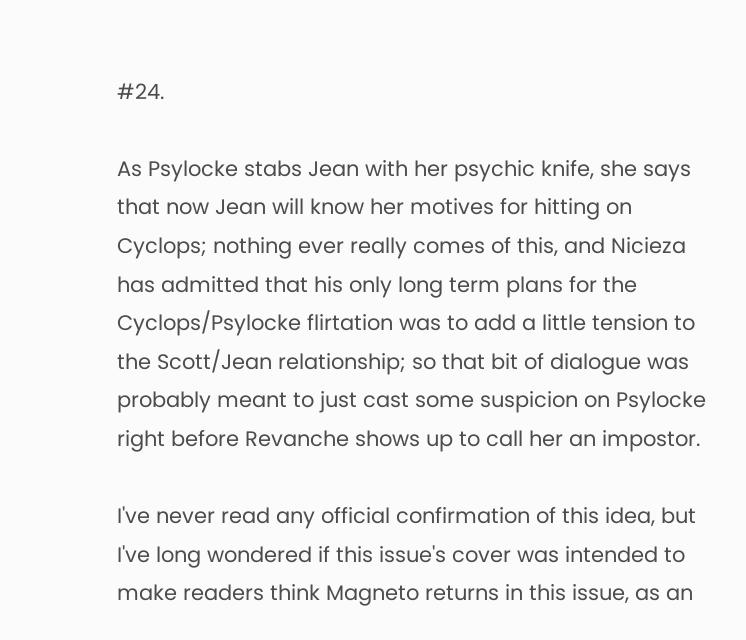#24.

As Psylocke stabs Jean with her psychic knife, she says that now Jean will know her motives for hitting on Cyclops; nothing ever really comes of this, and Nicieza has admitted that his only long term plans for the Cyclops/Psylocke flirtation was to add a little tension to the Scott/Jean relationship; so that bit of dialogue was probably meant to just cast some suspicion on Psylocke right before Revanche shows up to call her an impostor.

I've never read any official confirmation of this idea, but I've long wondered if this issue's cover was intended to make readers think Magneto returns in this issue, as an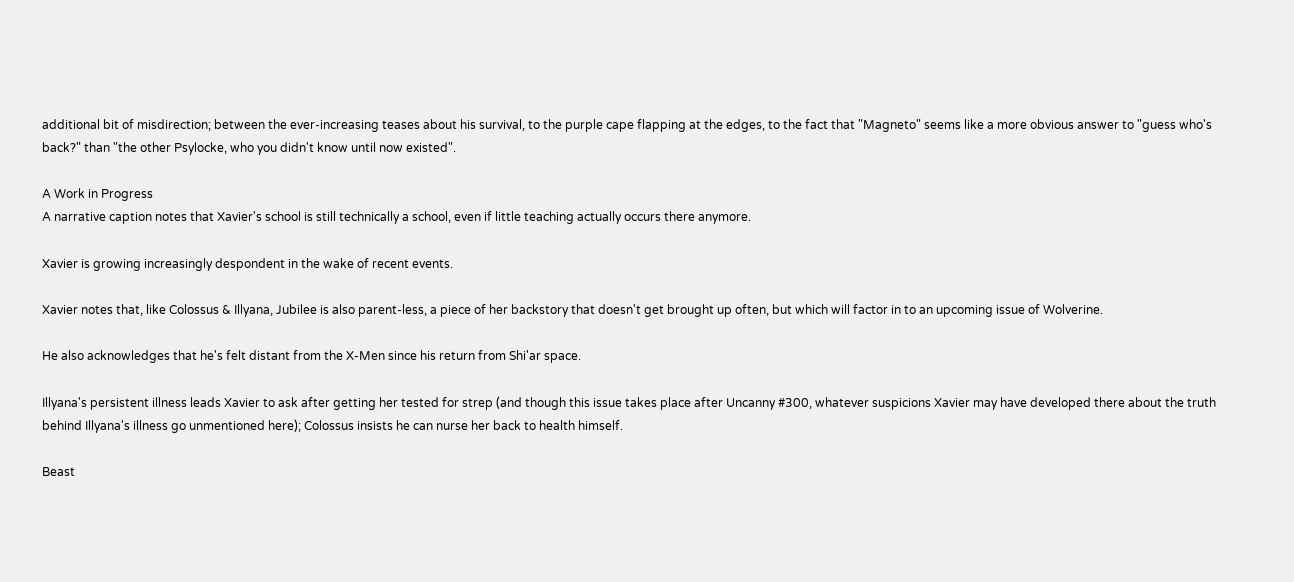additional bit of misdirection; between the ever-increasing teases about his survival, to the purple cape flapping at the edges, to the fact that "Magneto" seems like a more obvious answer to "guess who's back?" than "the other Psylocke, who you didn't know until now existed".

A Work in Progress
A narrative caption notes that Xavier's school is still technically a school, even if little teaching actually occurs there anymore.

Xavier is growing increasingly despondent in the wake of recent events.

Xavier notes that, like Colossus & Illyana, Jubilee is also parent-less, a piece of her backstory that doesn't get brought up often, but which will factor in to an upcoming issue of Wolverine.

He also acknowledges that he's felt distant from the X-Men since his return from Shi'ar space.

Illyana's persistent illness leads Xavier to ask after getting her tested for strep (and though this issue takes place after Uncanny #300, whatever suspicions Xavier may have developed there about the truth behind Illyana's illness go unmentioned here); Colossus insists he can nurse her back to health himself.

Beast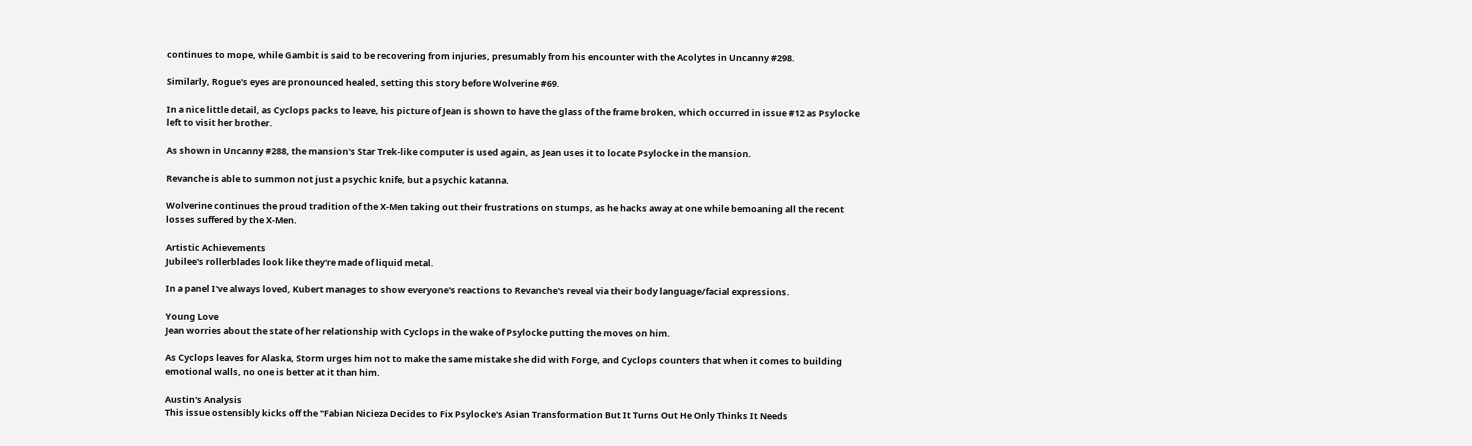continues to mope, while Gambit is said to be recovering from injuries, presumably from his encounter with the Acolytes in Uncanny #298.

Similarly, Rogue's eyes are pronounced healed, setting this story before Wolverine #69.

In a nice little detail, as Cyclops packs to leave, his picture of Jean is shown to have the glass of the frame broken, which occurred in issue #12 as Psylocke left to visit her brother.

As shown in Uncanny #288, the mansion's Star Trek-like computer is used again, as Jean uses it to locate Psylocke in the mansion.

Revanche is able to summon not just a psychic knife, but a psychic katanna.

Wolverine continues the proud tradition of the X-Men taking out their frustrations on stumps, as he hacks away at one while bemoaning all the recent losses suffered by the X-Men.

Artistic Achievements
Jubilee's rollerblades look like they're made of liquid metal.

In a panel I've always loved, Kubert manages to show everyone's reactions to Revanche's reveal via their body language/facial expressions.

Young Love
Jean worries about the state of her relationship with Cyclops in the wake of Psylocke putting the moves on him.

As Cyclops leaves for Alaska, Storm urges him not to make the same mistake she did with Forge, and Cyclops counters that when it comes to building emotional walls, no one is better at it than him.

Austin's Analysis
This issue ostensibly kicks off the "Fabian Nicieza Decides to Fix Psylocke's Asian Transformation But It Turns Out He Only Thinks It Needs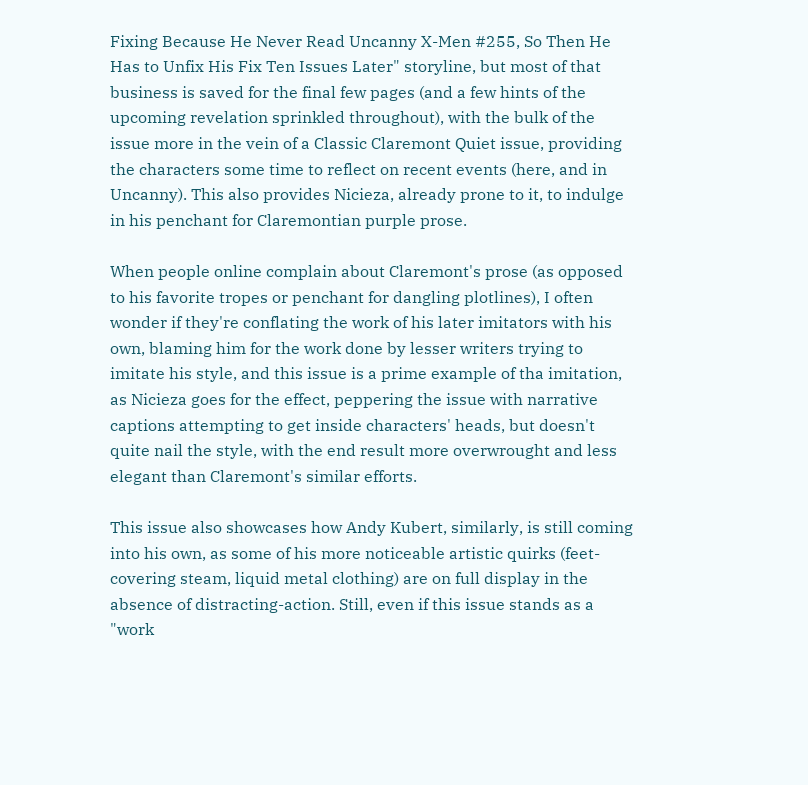Fixing Because He Never Read Uncanny X-Men #255, So Then He Has to Unfix His Fix Ten Issues Later" storyline, but most of that business is saved for the final few pages (and a few hints of the upcoming revelation sprinkled throughout), with the bulk of the issue more in the vein of a Classic Claremont Quiet issue, providing the characters some time to reflect on recent events (here, and in Uncanny). This also provides Nicieza, already prone to it, to indulge in his penchant for Claremontian purple prose.

When people online complain about Claremont's prose (as opposed to his favorite tropes or penchant for dangling plotlines), I often wonder if they're conflating the work of his later imitators with his own, blaming him for the work done by lesser writers trying to imitate his style, and this issue is a prime example of tha imitation, as Nicieza goes for the effect, peppering the issue with narrative captions attempting to get inside characters' heads, but doesn't quite nail the style, with the end result more overwrought and less elegant than Claremont's similar efforts.

This issue also showcases how Andy Kubert, similarly, is still coming into his own, as some of his more noticeable artistic quirks (feet-covering steam, liquid metal clothing) are on full display in the absence of distracting-action. Still, even if this issue stands as a "work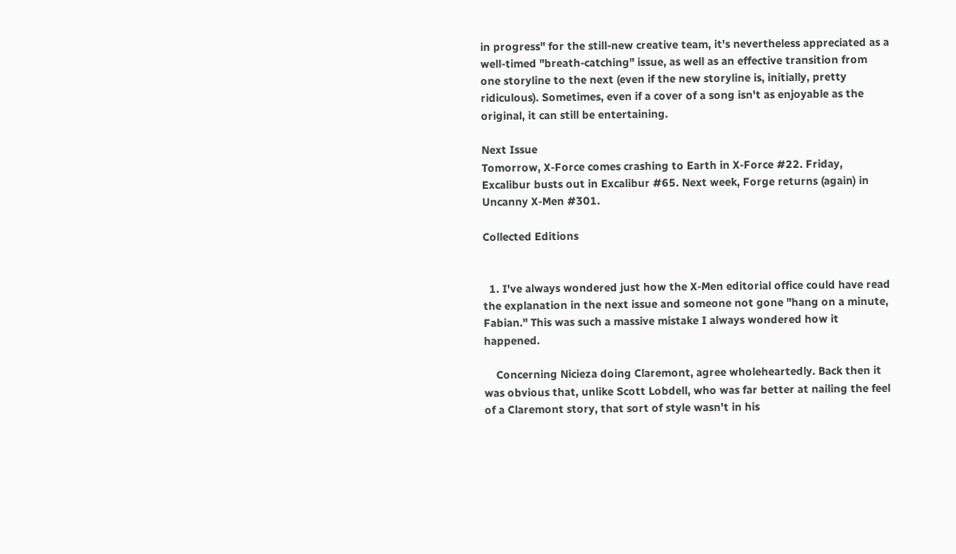in progress" for the still-new creative team, it's nevertheless appreciated as a well-timed "breath-catching" issue, as well as an effective transition from one storyline to the next (even if the new storyline is, initially, pretty ridiculous). Sometimes, even if a cover of a song isn't as enjoyable as the original, it can still be entertaining.

Next Issue
Tomorrow, X-Force comes crashing to Earth in X-Force #22. Friday, Excalibur busts out in Excalibur #65. Next week, Forge returns (again) in Uncanny X-Men #301.

Collected Editions


  1. I've always wondered just how the X-Men editorial office could have read the explanation in the next issue and someone not gone "hang on a minute, Fabian." This was such a massive mistake I always wondered how it happened.

    Concerning Nicieza doing Claremont, agree wholeheartedly. Back then it was obvious that, unlike Scott Lobdell, who was far better at nailing the feel of a Claremont story, that sort of style wasn't in his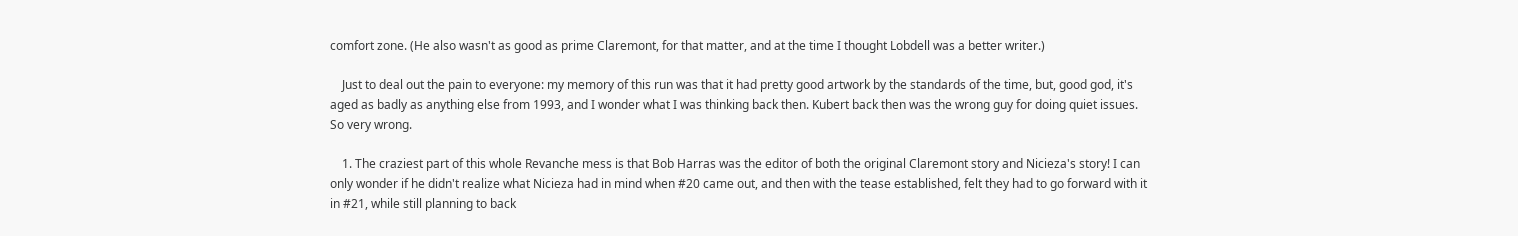comfort zone. (He also wasn't as good as prime Claremont, for that matter, and at the time I thought Lobdell was a better writer.)

    Just to deal out the pain to everyone: my memory of this run was that it had pretty good artwork by the standards of the time, but, good god, it's aged as badly as anything else from 1993, and I wonder what I was thinking back then. Kubert back then was the wrong guy for doing quiet issues. So very wrong.

    1. The craziest part of this whole Revanche mess is that Bob Harras was the editor of both the original Claremont story and Nicieza's story! I can only wonder if he didn't realize what Nicieza had in mind when #20 came out, and then with the tease established, felt they had to go forward with it in #21, while still planning to back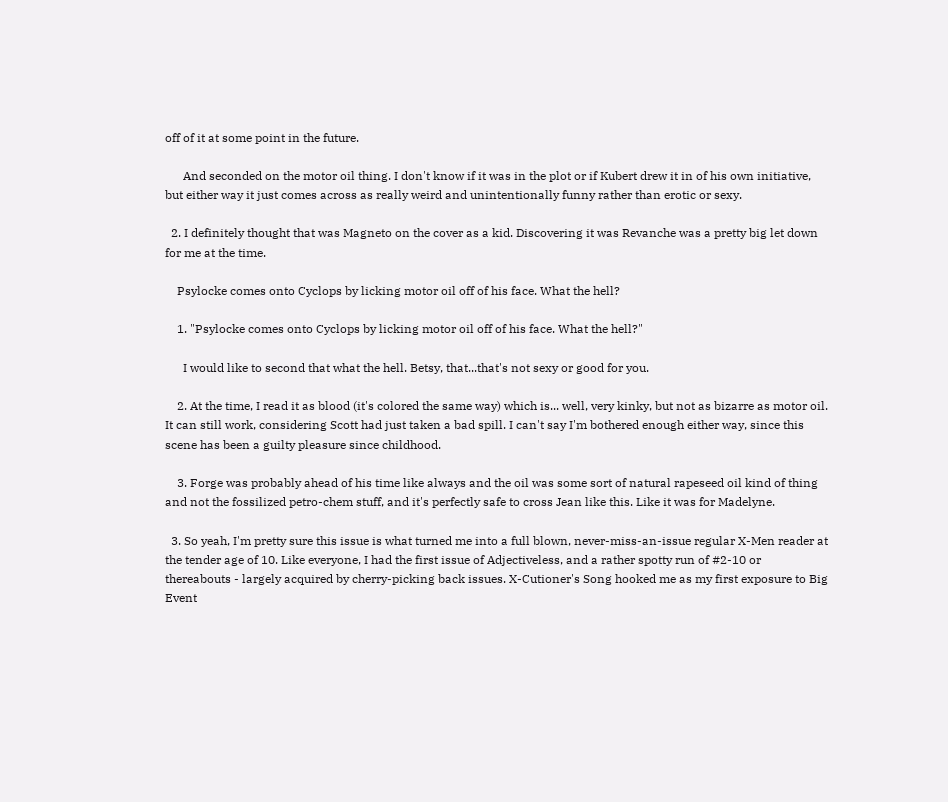off of it at some point in the future.

      And seconded on the motor oil thing. I don't know if it was in the plot or if Kubert drew it in of his own initiative, but either way it just comes across as really weird and unintentionally funny rather than erotic or sexy.

  2. I definitely thought that was Magneto on the cover as a kid. Discovering it was Revanche was a pretty big let down for me at the time.

    Psylocke comes onto Cyclops by licking motor oil off of his face. What the hell?

    1. "Psylocke comes onto Cyclops by licking motor oil off of his face. What the hell?"

      I would like to second that what the hell. Betsy, that...that's not sexy or good for you.

    2. At the time, I read it as blood (it's colored the same way) which is... well, very kinky, but not as bizarre as motor oil. It can still work, considering Scott had just taken a bad spill. I can't say I'm bothered enough either way, since this scene has been a guilty pleasure since childhood.

    3. Forge was probably ahead of his time like always and the oil was some sort of natural rapeseed oil kind of thing and not the fossilized petro-chem stuff, and it's perfectly safe to cross Jean like this. Like it was for Madelyne.

  3. So yeah, I'm pretty sure this issue is what turned me into a full blown, never-miss-an-issue regular X-Men reader at the tender age of 10. Like everyone, I had the first issue of Adjectiveless, and a rather spotty run of #2-10 or thereabouts - largely acquired by cherry-picking back issues. X-Cutioner's Song hooked me as my first exposure to Big Event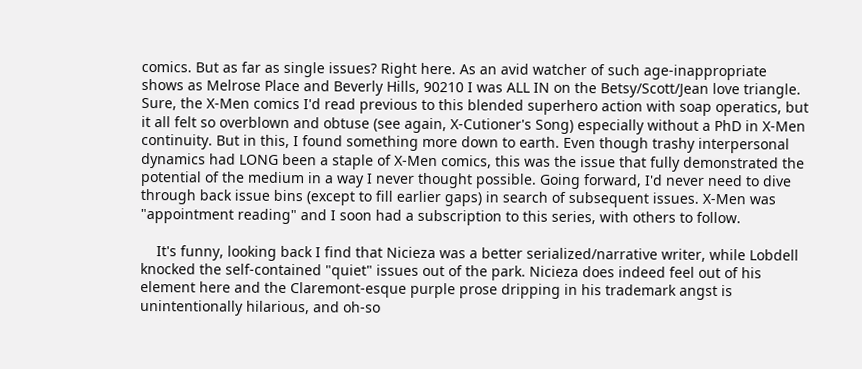comics. But as far as single issues? Right here. As an avid watcher of such age-inappropriate shows as Melrose Place and Beverly Hills, 90210 I was ALL IN on the Betsy/Scott/Jean love triangle. Sure, the X-Men comics I'd read previous to this blended superhero action with soap operatics, but it all felt so overblown and obtuse (see again, X-Cutioner's Song) especially without a PhD in X-Men continuity. But in this, I found something more down to earth. Even though trashy interpersonal dynamics had LONG been a staple of X-Men comics, this was the issue that fully demonstrated the potential of the medium in a way I never thought possible. Going forward, I'd never need to dive through back issue bins (except to fill earlier gaps) in search of subsequent issues. X-Men was "appointment reading" and I soon had a subscription to this series, with others to follow.

    It's funny, looking back I find that Nicieza was a better serialized/narrative writer, while Lobdell knocked the self-contained "quiet" issues out of the park. Nicieza does indeed feel out of his element here and the Claremont-esque purple prose dripping in his trademark angst is unintentionally hilarious, and oh-so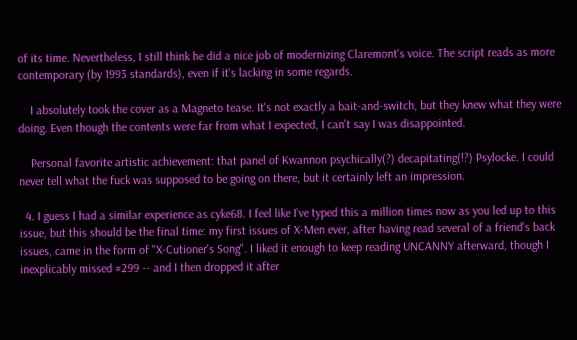of its time. Nevertheless, I still think he did a nice job of modernizing Claremont's voice. The script reads as more contemporary (by 1993 standards), even if it's lacking in some regards.

    I absolutely took the cover as a Magneto tease. It's not exactly a bait-and-switch, but they knew what they were doing. Even though the contents were far from what I expected, I can't say I was disappointed.

    Personal favorite artistic achievement: that panel of Kwannon psychically(?) decapitating(!?) Psylocke. I could never tell what the fuck was supposed to be going on there, but it certainly left an impression.

  4. I guess I had a similar experience as cyke68. I feel like I've typed this a million times now as you led up to this issue, but this should be the final time: my first issues of X-Men ever, after having read several of a friend's back issues, came in the form of "X-Cutioner's Song". I liked it enough to keep reading UNCANNY afterward, though I inexplicably missed #299 -- and I then dropped it after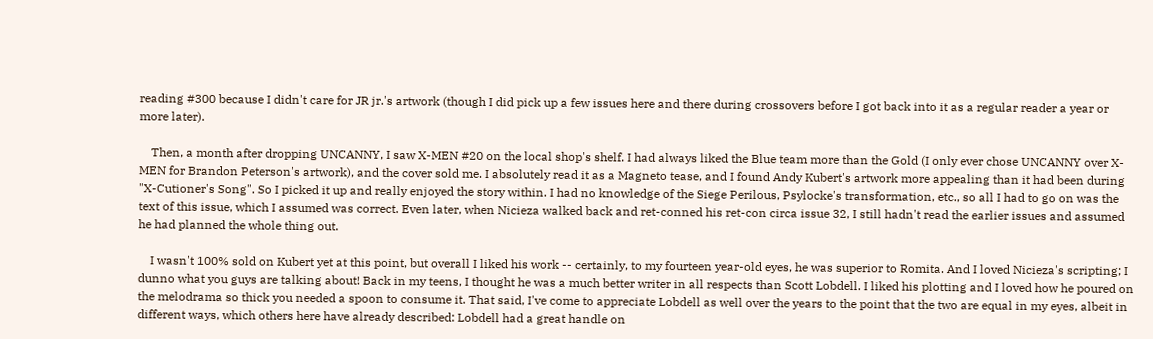reading #300 because I didn't care for JR jr.'s artwork (though I did pick up a few issues here and there during crossovers before I got back into it as a regular reader a year or more later).

    Then, a month after dropping UNCANNY, I saw X-MEN #20 on the local shop's shelf. I had always liked the Blue team more than the Gold (I only ever chose UNCANNY over X-MEN for Brandon Peterson's artwork), and the cover sold me. I absolutely read it as a Magneto tease, and I found Andy Kubert's artwork more appealing than it had been during "X-Cutioner's Song". So I picked it up and really enjoyed the story within. I had no knowledge of the Siege Perilous, Psylocke's transformation, etc., so all I had to go on was the text of this issue, which I assumed was correct. Even later, when Nicieza walked back and ret-conned his ret-con circa issue 32, I still hadn't read the earlier issues and assumed he had planned the whole thing out.

    I wasn't 100% sold on Kubert yet at this point, but overall I liked his work -- certainly, to my fourteen year-old eyes, he was superior to Romita. And I loved Nicieza's scripting; I dunno what you guys are talking about! Back in my teens, I thought he was a much better writer in all respects than Scott Lobdell. I liked his plotting and I loved how he poured on the melodrama so thick you needed a spoon to consume it. That said, I've come to appreciate Lobdell as well over the years to the point that the two are equal in my eyes, albeit in different ways, which others here have already described: Lobdell had a great handle on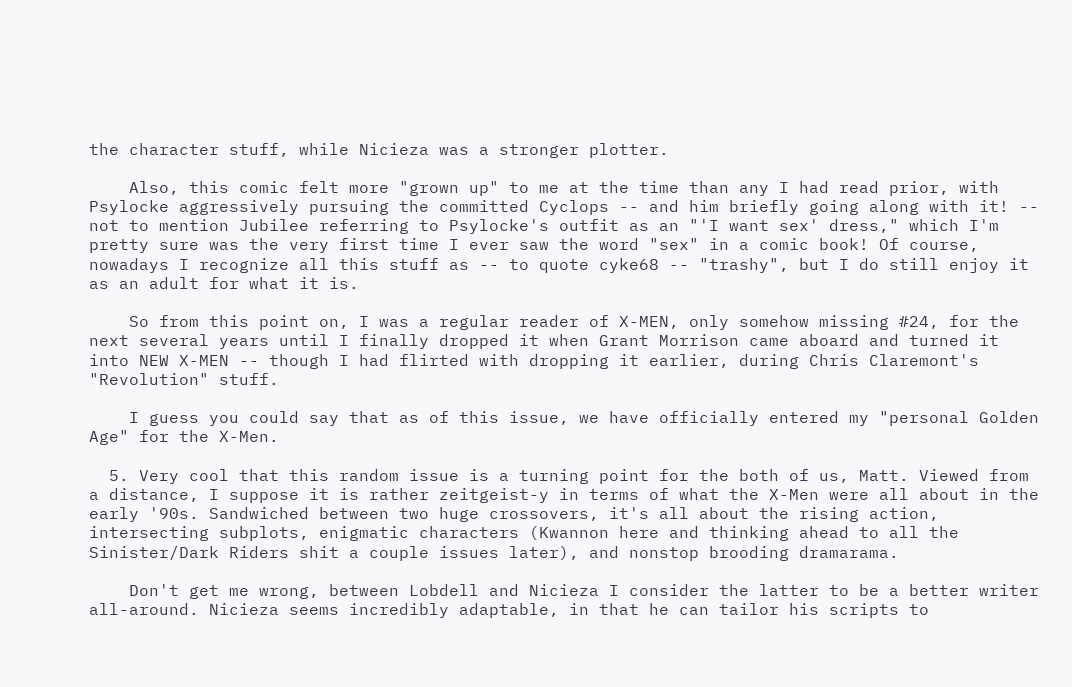the character stuff, while Nicieza was a stronger plotter.

    Also, this comic felt more "grown up" to me at the time than any I had read prior, with Psylocke aggressively pursuing the committed Cyclops -- and him briefly going along with it! -- not to mention Jubilee referring to Psylocke's outfit as an "'I want sex' dress," which I'm pretty sure was the very first time I ever saw the word "sex" in a comic book! Of course, nowadays I recognize all this stuff as -- to quote cyke68 -- "trashy", but I do still enjoy it as an adult for what it is.

    So from this point on, I was a regular reader of X-MEN, only somehow missing #24, for the next several years until I finally dropped it when Grant Morrison came aboard and turned it into NEW X-MEN -- though I had flirted with dropping it earlier, during Chris Claremont's "Revolution" stuff.

    I guess you could say that as of this issue, we have officially entered my "personal Golden Age" for the X-Men.

  5. Very cool that this random issue is a turning point for the both of us, Matt. Viewed from a distance, I suppose it is rather zeitgeist-y in terms of what the X-Men were all about in the early '90s. Sandwiched between two huge crossovers, it's all about the rising action, intersecting subplots, enigmatic characters (Kwannon here and thinking ahead to all the Sinister/Dark Riders shit a couple issues later), and nonstop brooding dramarama.

    Don't get me wrong, between Lobdell and Nicieza I consider the latter to be a better writer all-around. Nicieza seems incredibly adaptable, in that he can tailor his scripts to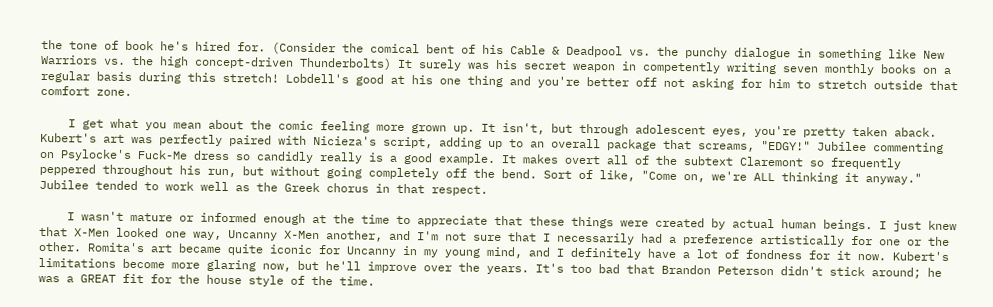the tone of book he's hired for. (Consider the comical bent of his Cable & Deadpool vs. the punchy dialogue in something like New Warriors vs. the high concept-driven Thunderbolts) It surely was his secret weapon in competently writing seven monthly books on a regular basis during this stretch! Lobdell's good at his one thing and you're better off not asking for him to stretch outside that comfort zone.

    I get what you mean about the comic feeling more grown up. It isn't, but through adolescent eyes, you're pretty taken aback. Kubert's art was perfectly paired with Nicieza's script, adding up to an overall package that screams, "EDGY!" Jubilee commenting on Psylocke's Fuck-Me dress so candidly really is a good example. It makes overt all of the subtext Claremont so frequently peppered throughout his run, but without going completely off the bend. Sort of like, "Come on, we're ALL thinking it anyway." Jubilee tended to work well as the Greek chorus in that respect.

    I wasn't mature or informed enough at the time to appreciate that these things were created by actual human beings. I just knew that X-Men looked one way, Uncanny X-Men another, and I'm not sure that I necessarily had a preference artistically for one or the other. Romita's art became quite iconic for Uncanny in my young mind, and I definitely have a lot of fondness for it now. Kubert's limitations become more glaring now, but he'll improve over the years. It's too bad that Brandon Peterson didn't stick around; he was a GREAT fit for the house style of the time.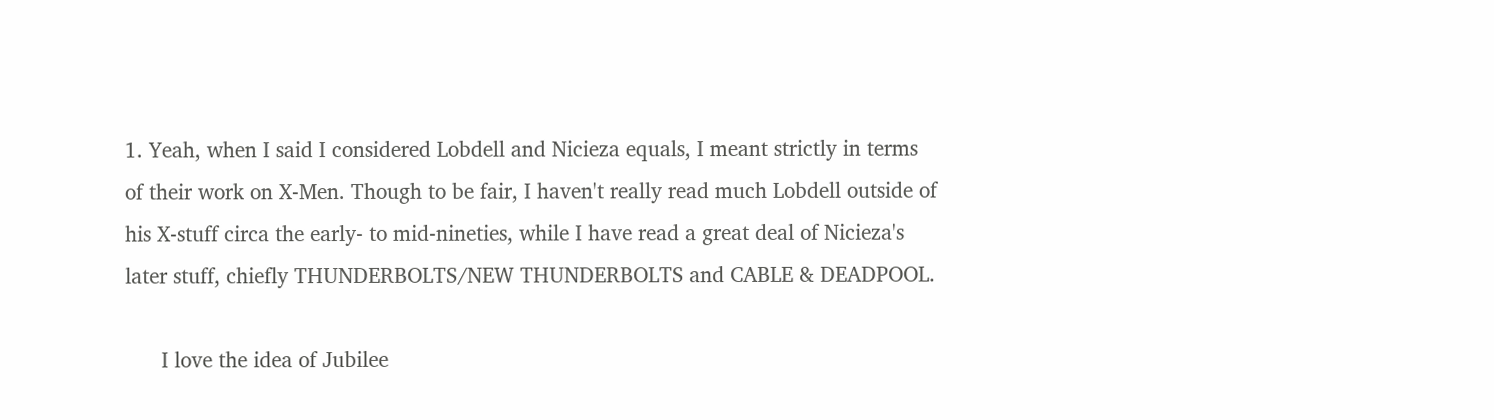1. Yeah, when I said I considered Lobdell and Nicieza equals, I meant strictly in terms of their work on X-Men. Though to be fair, I haven't really read much Lobdell outside of his X-stuff circa the early- to mid-nineties, while I have read a great deal of Nicieza's later stuff, chiefly THUNDERBOLTS/NEW THUNDERBOLTS and CABLE & DEADPOOL.

      I love the idea of Jubilee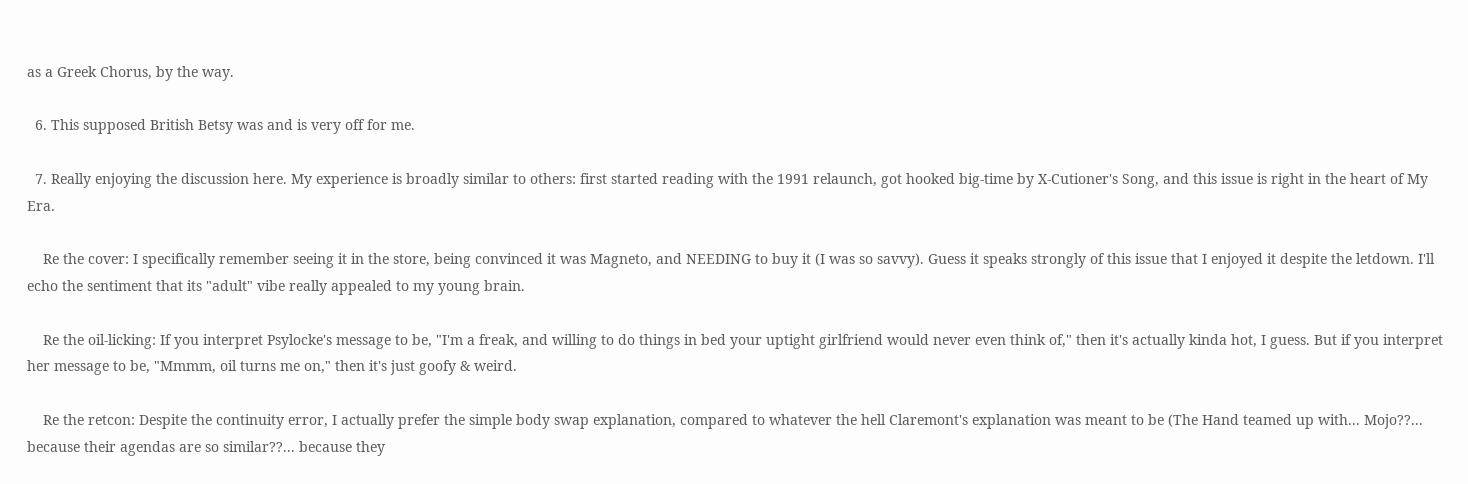as a Greek Chorus, by the way.

  6. This supposed British Betsy was and is very off for me.

  7. Really enjoying the discussion here. My experience is broadly similar to others: first started reading with the 1991 relaunch, got hooked big-time by X-Cutioner's Song, and this issue is right in the heart of My Era.

    Re the cover: I specifically remember seeing it in the store, being convinced it was Magneto, and NEEDING to buy it (I was so savvy). Guess it speaks strongly of this issue that I enjoyed it despite the letdown. I'll echo the sentiment that its "adult" vibe really appealed to my young brain.

    Re the oil-licking: If you interpret Psylocke's message to be, "I'm a freak, and willing to do things in bed your uptight girlfriend would never even think of," then it's actually kinda hot, I guess. But if you interpret her message to be, "Mmmm, oil turns me on," then it's just goofy & weird.

    Re the retcon: Despite the continuity error, I actually prefer the simple body swap explanation, compared to whatever the hell Claremont's explanation was meant to be (The Hand teamed up with... Mojo??... because their agendas are so similar??... because they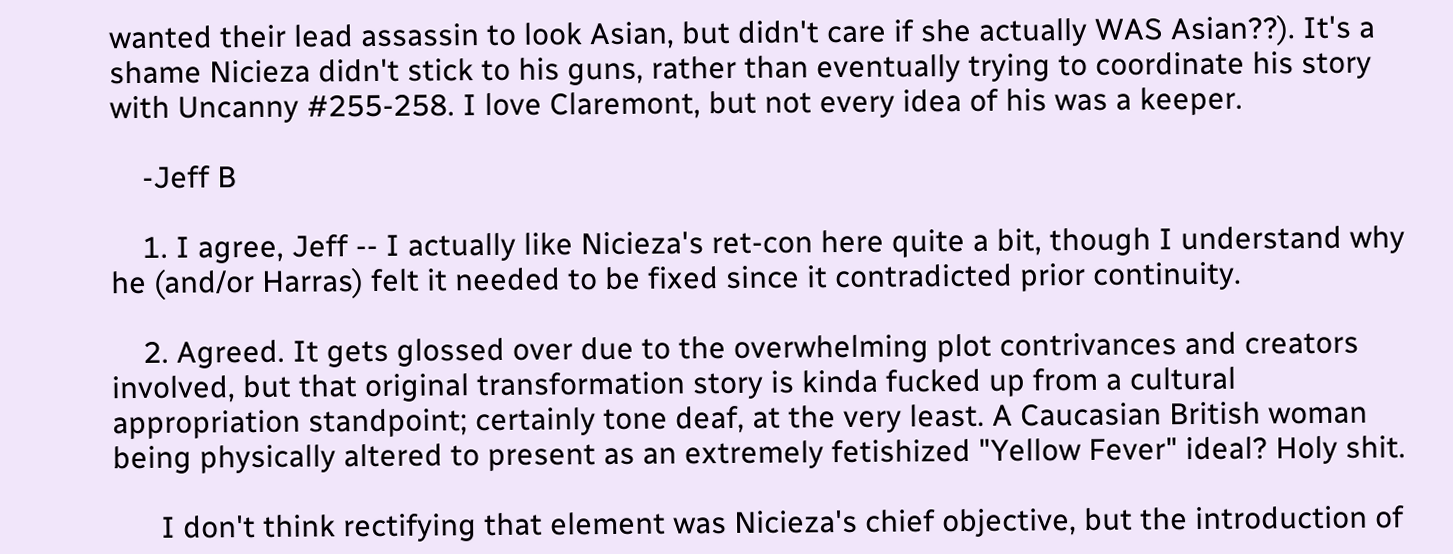wanted their lead assassin to look Asian, but didn't care if she actually WAS Asian??). It's a shame Nicieza didn't stick to his guns, rather than eventually trying to coordinate his story with Uncanny #255-258. I love Claremont, but not every idea of his was a keeper.

    -Jeff B

    1. I agree, Jeff -- I actually like Nicieza's ret-con here quite a bit, though I understand why he (and/or Harras) felt it needed to be fixed since it contradicted prior continuity.

    2. Agreed. It gets glossed over due to the overwhelming plot contrivances and creators involved, but that original transformation story is kinda fucked up from a cultural appropriation standpoint; certainly tone deaf, at the very least. A Caucasian British woman being physically altered to present as an extremely fetishized "Yellow Fever" ideal? Holy shit.

      I don't think rectifying that element was Nicieza's chief objective, but the introduction of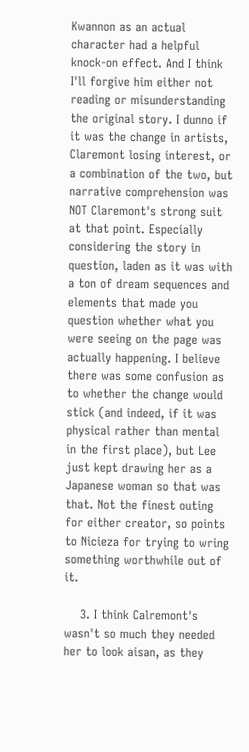Kwannon as an actual character had a helpful knock-on effect. And I think I'll forgive him either not reading or misunderstanding the original story. I dunno if it was the change in artists, Claremont losing interest, or a combination of the two, but narrative comprehension was NOT Claremont's strong suit at that point. Especially considering the story in question, laden as it was with a ton of dream sequences and elements that made you question whether what you were seeing on the page was actually happening. I believe there was some confusion as to whether the change would stick (and indeed, if it was physical rather than mental in the first place), but Lee just kept drawing her as a Japanese woman so that was that. Not the finest outing for either creator, so points to Nicieza for trying to wring something worthwhile out of it.

    3. I think Calremont's wasn't so much they needed her to look aisan, as they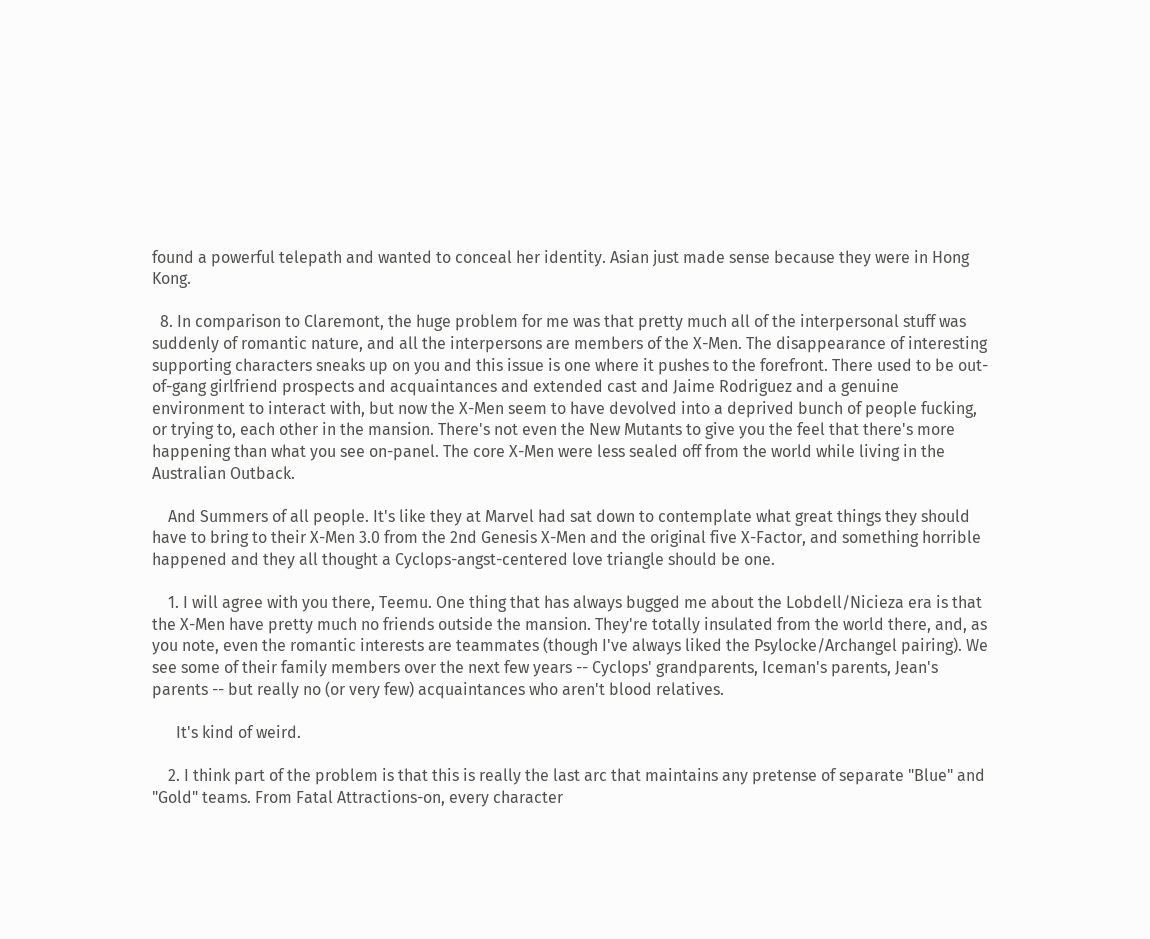found a powerful telepath and wanted to conceal her identity. Asian just made sense because they were in Hong Kong.

  8. In comparison to Claremont, the huge problem for me was that pretty much all of the interpersonal stuff was suddenly of romantic nature, and all the interpersons are members of the X-Men. The disappearance of interesting supporting characters sneaks up on you and this issue is one where it pushes to the forefront. There used to be out-of-gang girlfriend prospects and acquaintances and extended cast and Jaime Rodriguez and a genuine environment to interact with, but now the X-Men seem to have devolved into a deprived bunch of people fucking, or trying to, each other in the mansion. There's not even the New Mutants to give you the feel that there's more happening than what you see on-panel. The core X-Men were less sealed off from the world while living in the Australian Outback.

    And Summers of all people. It's like they at Marvel had sat down to contemplate what great things they should have to bring to their X-Men 3.0 from the 2nd Genesis X-Men and the original five X-Factor, and something horrible happened and they all thought a Cyclops-angst-centered love triangle should be one.

    1. I will agree with you there, Teemu. One thing that has always bugged me about the Lobdell/Nicieza era is that the X-Men have pretty much no friends outside the mansion. They're totally insulated from the world there, and, as you note, even the romantic interests are teammates (though I've always liked the Psylocke/Archangel pairing). We see some of their family members over the next few years -- Cyclops' grandparents, Iceman's parents, Jean's parents -- but really no (or very few) acquaintances who aren't blood relatives.

      It's kind of weird.

    2. I think part of the problem is that this is really the last arc that maintains any pretense of separate "Blue" and "Gold" teams. From Fatal Attractions-on, every character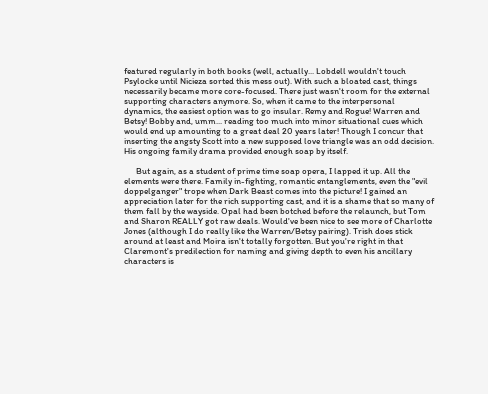featured regularly in both books (well, actually... Lobdell wouldn't touch Psylocke until Nicieza sorted this mess out). With such a bloated cast, things necessarily became more core-focused. There just wasn't room for the external supporting characters anymore. So, when it came to the interpersonal dynamics, the easiest option was to go insular. Remy and Rogue! Warren and Betsy! Bobby and, umm... reading too much into minor situational cues which would end up amounting to a great deal 20 years later! Though I concur that inserting the angsty Scott into a new supposed love triangle was an odd decision. His ongoing family drama provided enough soap by itself.

      But again, as a student of prime time soap opera, I lapped it up. All the elements were there. Family in-fighting, romantic entanglements, even the "evil doppelganger" trope when Dark Beast comes into the picture! I gained an appreciation later for the rich supporting cast, and it is a shame that so many of them fall by the wayside. Opal had been botched before the relaunch, but Tom and Sharon REALLY got raw deals. Would've been nice to see more of Charlotte Jones (although I do really like the Warren/Betsy pairing). Trish does stick around at least and Moira isn't totally forgotten. But you're right in that Claremont's predilection for naming and giving depth to even his ancillary characters is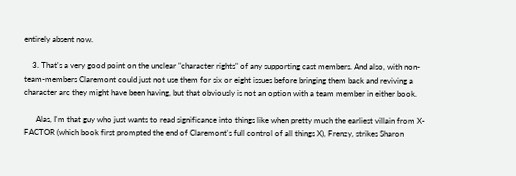entirely absent now.

    3. That's a very good point on the unclear "character rights" of any supporting cast members. And also, with non-team-members Claremont could just not use them for six or eight issues before bringing them back and reviving a character arc they might have been having, but that obviously is not an option with a team member in either book.

      Alas, I'm that guy who just wants to read significance into things like when pretty much the earliest villain from X-FACTOR (which book first prompted the end of Claremont's full control of all things X), Frenzy, strikes Sharon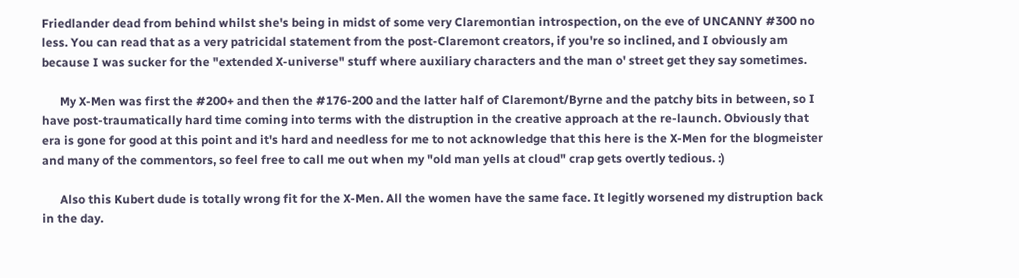Friedlander dead from behind whilst she's being in midst of some very Claremontian introspection, on the eve of UNCANNY #300 no less. You can read that as a very patricidal statement from the post-Claremont creators, if you're so inclined, and I obviously am because I was sucker for the "extended X-universe" stuff where auxiliary characters and the man o' street get they say sometimes.

      My X-Men was first the #200+ and then the #176-200 and the latter half of Claremont/Byrne and the patchy bits in between, so I have post-traumatically hard time coming into terms with the distruption in the creative approach at the re-launch. Obviously that era is gone for good at this point and it's hard and needless for me to not acknowledge that this here is the X-Men for the blogmeister and many of the commentors, so feel free to call me out when my "old man yells at cloud" crap gets overtly tedious. :)

      Also this Kubert dude is totally wrong fit for the X-Men. All the women have the same face. It legitly worsened my distruption back in the day.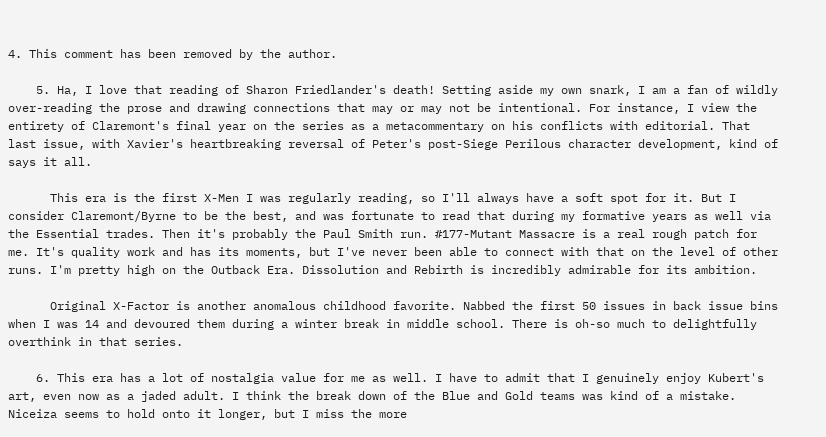4. This comment has been removed by the author.

    5. Ha, I love that reading of Sharon Friedlander's death! Setting aside my own snark, I am a fan of wildly over-reading the prose and drawing connections that may or may not be intentional. For instance, I view the entirety of Claremont's final year on the series as a metacommentary on his conflicts with editorial. That last issue, with Xavier's heartbreaking reversal of Peter's post-Siege Perilous character development, kind of says it all.

      This era is the first X-Men I was regularly reading, so I'll always have a soft spot for it. But I consider Claremont/Byrne to be the best, and was fortunate to read that during my formative years as well via the Essential trades. Then it's probably the Paul Smith run. #177-Mutant Massacre is a real rough patch for me. It's quality work and has its moments, but I've never been able to connect with that on the level of other runs. I'm pretty high on the Outback Era. Dissolution and Rebirth is incredibly admirable for its ambition.

      Original X-Factor is another anomalous childhood favorite. Nabbed the first 50 issues in back issue bins when I was 14 and devoured them during a winter break in middle school. There is oh-so much to delightfully overthink in that series.

    6. This era has a lot of nostalgia value for me as well. I have to admit that I genuinely enjoy Kubert's art, even now as a jaded adult. I think the break down of the Blue and Gold teams was kind of a mistake. Niceiza seems to hold onto it longer, but I miss the more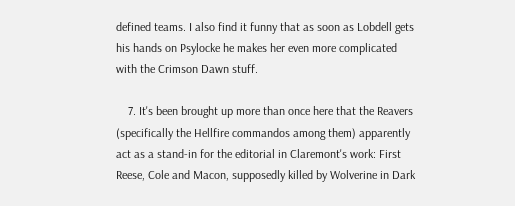defined teams. I also find it funny that as soon as Lobdell gets his hands on Psylocke he makes her even more complicated with the Crimson Dawn stuff.

    7. It's been brought up more than once here that the Reavers (specifically the Hellfire commandos among them) apparently act as a stand-in for the editorial in Claremont's work: First Reese, Cole and Macon, supposedly killed by Wolverine in Dark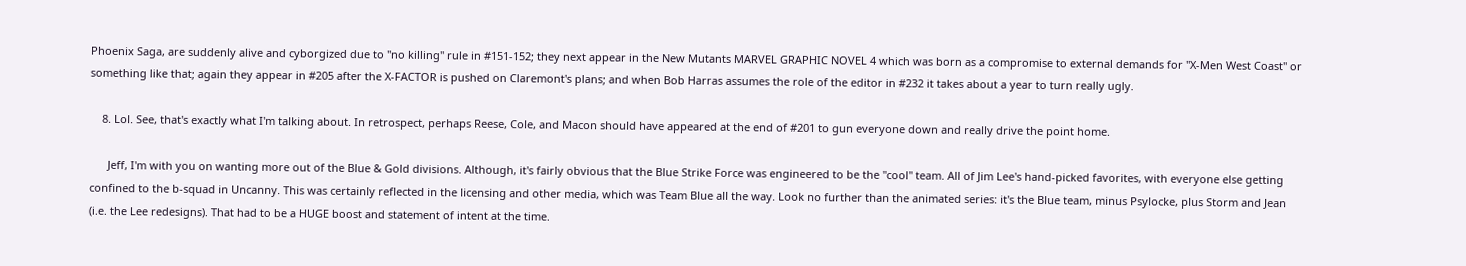Phoenix Saga, are suddenly alive and cyborgized due to "no killing" rule in #151-152; they next appear in the New Mutants MARVEL GRAPHIC NOVEL 4 which was born as a compromise to external demands for "X-Men West Coast" or something like that; again they appear in #205 after the X-FACTOR is pushed on Claremont's plans; and when Bob Harras assumes the role of the editor in #232 it takes about a year to turn really ugly.

    8. Lol. See, that's exactly what I'm talking about. In retrospect, perhaps Reese, Cole, and Macon should have appeared at the end of #201 to gun everyone down and really drive the point home.

      Jeff, I'm with you on wanting more out of the Blue & Gold divisions. Although, it's fairly obvious that the Blue Strike Force was engineered to be the "cool" team. All of Jim Lee's hand-picked favorites, with everyone else getting confined to the b-squad in Uncanny. This was certainly reflected in the licensing and other media, which was Team Blue all the way. Look no further than the animated series: it's the Blue team, minus Psylocke, plus Storm and Jean (i.e. the Lee redesigns). That had to be a HUGE boost and statement of intent at the time.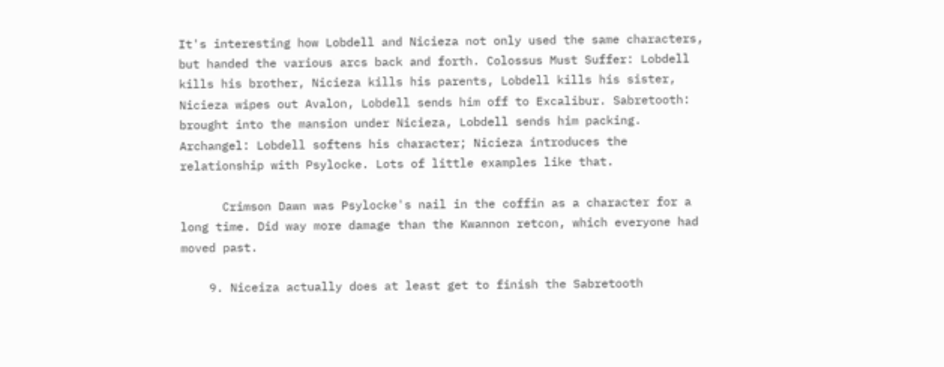It's interesting how Lobdell and Nicieza not only used the same characters, but handed the various arcs back and forth. Colossus Must Suffer: Lobdell kills his brother, Nicieza kills his parents, Lobdell kills his sister, Nicieza wipes out Avalon, Lobdell sends him off to Excalibur. Sabretooth: brought into the mansion under Nicieza, Lobdell sends him packing. Archangel: Lobdell softens his character; Nicieza introduces the relationship with Psylocke. Lots of little examples like that.

      Crimson Dawn was Psylocke's nail in the coffin as a character for a long time. Did way more damage than the Kwannon retcon, which everyone had moved past.

    9. Niceiza actually does at least get to finish the Sabretooth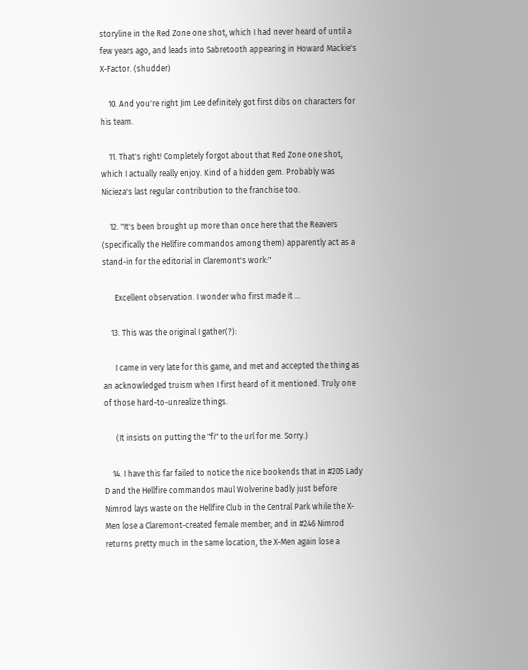storyline in the Red Zone one shot, which I had never heard of until a few years ago, and leads into Sabretooth appearing in Howard Mackie's X-Factor. (shudder)

    10. And you're right Jim Lee definitely got first dibs on characters for his team.

    11. That's right! Completely forgot about that Red Zone one shot, which I actually really enjoy. Kind of a hidden gem. Probably was Nicieza's last regular contribution to the franchise too.

    12. "It's been brought up more than once here that the Reavers (specifically the Hellfire commandos among them) apparently act as a stand-in for the editorial in Claremont's work:"

      Excellent observation. I wonder who first made it ...

    13. This was the original I gather(?):

      I came in very late for this game, and met and accepted the thing as an acknowledged truism when I first heard of it mentioned. Truly one of those hard-to-unrealize things.

      (It insists on putting the "fi" to the url for me. Sorry.)

    14. I have this far failed to notice the nice bookends that in #205 Lady D and the Hellfire commandos maul Wolverine badly just before Nimrod lays waste on the Hellfire Club in the Central Park while the X-Men lose a Claremont-created female member; and in #246 Nimrod returns pretty much in the same location, the X-Men again lose a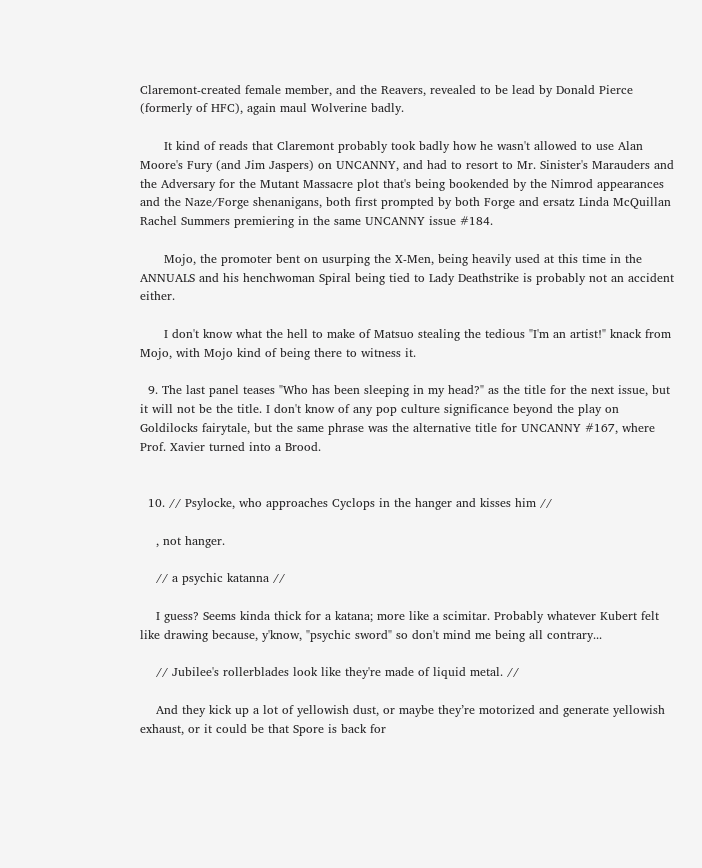Claremont-created female member, and the Reavers, revealed to be lead by Donald Pierce (formerly of HFC), again maul Wolverine badly.

      It kind of reads that Claremont probably took badly how he wasn't allowed to use Alan Moore's Fury (and Jim Jaspers) on UNCANNY, and had to resort to Mr. Sinister's Marauders and the Adversary for the Mutant Massacre plot that's being bookended by the Nimrod appearances and the Naze/Forge shenanigans, both first prompted by both Forge and ersatz Linda McQuillan Rachel Summers premiering in the same UNCANNY issue #184.

      Mojo, the promoter bent on usurping the X-Men, being heavily used at this time in the ANNUALS and his henchwoman Spiral being tied to Lady Deathstrike is probably not an accident either.

      I don't know what the hell to make of Matsuo stealing the tedious "I'm an artist!" knack from Mojo, with Mojo kind of being there to witness it.

  9. The last panel teases "Who has been sleeping in my head?" as the title for the next issue, but it will not be the title. I don't know of any pop culture significance beyond the play on Goldilocks fairytale, but the same phrase was the alternative title for UNCANNY #167, where Prof. Xavier turned into a Brood.


  10. // Psylocke, who approaches Cyclops in the hanger and kisses him //

    , not hanger.

    // a psychic katanna //

    I guess? Seems kinda thick for a katana; more like a scimitar. Probably whatever Kubert felt like drawing because, y'know, "psychic sword" so don't mind me being all contrary...

    // Jubilee's rollerblades look like they're made of liquid metal. //

    And they kick up a lot of yellowish dust, or maybe they’re motorized and generate yellowish exhaust, or it could be that Spore is back for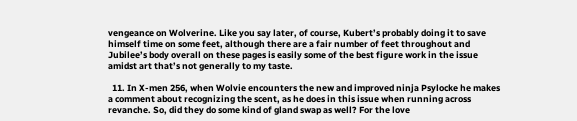vengeance on Wolverine. Like you say later, of course, Kubert’s probably doing it to save himself time on some feet, although there are a fair number of feet throughout and Jubilee’s body overall on these pages is easily some of the best figure work in the issue amidst art that’s not generally to my taste.

  11. In X-men 256, when Wolvie encounters the new and improved ninja Psylocke he makes a comment about recognizing the scent, as he does in this issue when running across revanche. So, did they do some kind of gland swap as well? For the love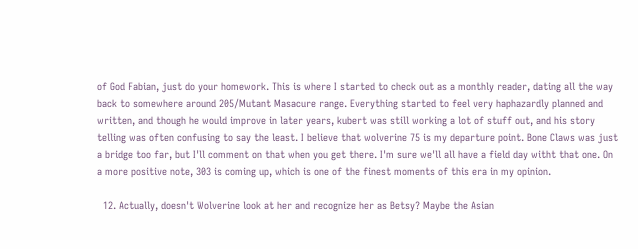of God Fabian, just do your homework. This is where I started to check out as a monthly reader, dating all the way back to somewhere around 205/Mutant Masacure range. Everything started to feel very haphazardly planned and written, and though he would improve in later years, kubert was still working a lot of stuff out, and his story telling was often confusing to say the least. I believe that wolverine 75 is my departure point. Bone Claws was just a bridge too far, but I'll comment on that when you get there. I'm sure we'll all have a field day witht that one. On a more positive note, 303 is coming up, which is one of the finest moments of this era in my opinion.

  12. Actually, doesn't Wolverine look at her and recognize her as Betsy? Maybe the Asian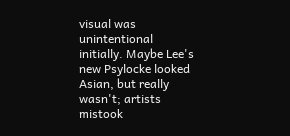visual was unintentional initially. Maybe Lee's new Psylocke looked Asian, but really wasn't; artists mistook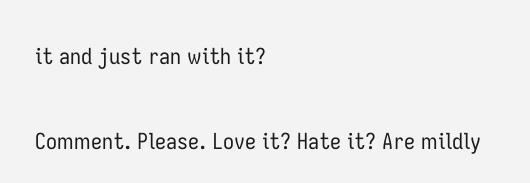it and just ran with it?


Comment. Please. Love it? Hate it? Are mildly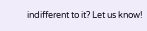indifferent to it? Let us know!